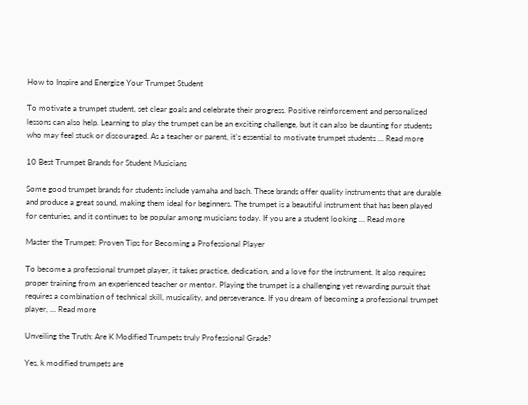How to Inspire and Energize Your Trumpet Student

To motivate a trumpet student, set clear goals and celebrate their progress. Positive reinforcement and personalized lessons can also help. Learning to play the trumpet can be an exciting challenge, but it can also be daunting for students who may feel stuck or discouraged. As a teacher or parent, it’s essential to motivate trumpet students … Read more

10 Best Trumpet Brands for Student Musicians

Some good trumpet brands for students include yamaha and bach. These brands offer quality instruments that are durable and produce a great sound, making them ideal for beginners. The trumpet is a beautiful instrument that has been played for centuries, and it continues to be popular among musicians today. If you are a student looking … Read more

Master the Trumpet: Proven Tips for Becoming a Professional Player

To become a professional trumpet player, it takes practice, dedication, and a love for the instrument. It also requires proper training from an experienced teacher or mentor. Playing the trumpet is a challenging yet rewarding pursuit that requires a combination of technical skill, musicality, and perseverance. If you dream of becoming a professional trumpet player, … Read more

Unveiling the Truth: Are K Modified Trumpets truly Professional Grade?

Yes, k modified trumpets are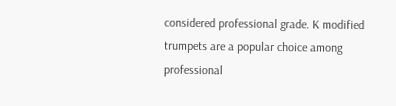considered professional grade. K modified trumpets are a popular choice among professional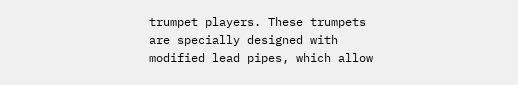trumpet players. These trumpets are specially designed with modified lead pipes, which allow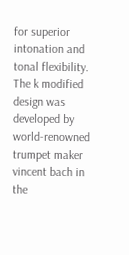for superior intonation and tonal flexibility. The k modified design was developed by world-renowned trumpet maker vincent bach in the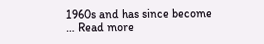1960s and has since become … Read more